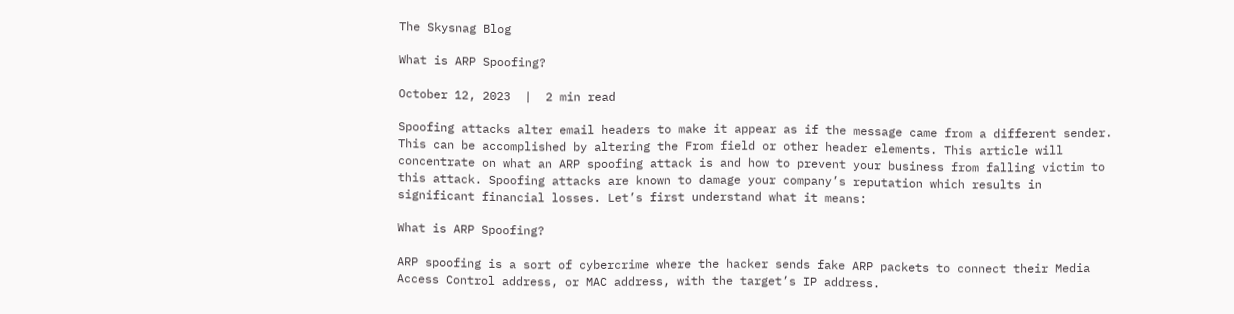The Skysnag Blog

What is ARP Spoofing?

October 12, 2023  |  2 min read

Spoofing attacks alter email headers to make it appear as if the message came from a different sender. This can be accomplished by altering the From field or other header elements. This article will concentrate on what an ARP spoofing attack is and how to prevent your business from falling victim to this attack. Spoofing attacks are known to damage your company’s reputation which results in significant financial losses. Let’s first understand what it means:

What is ARP Spoofing?

ARP spoofing is a sort of cybercrime where the hacker sends fake ARP packets to connect their Media Access Control address, or MAC address, with the target’s IP address.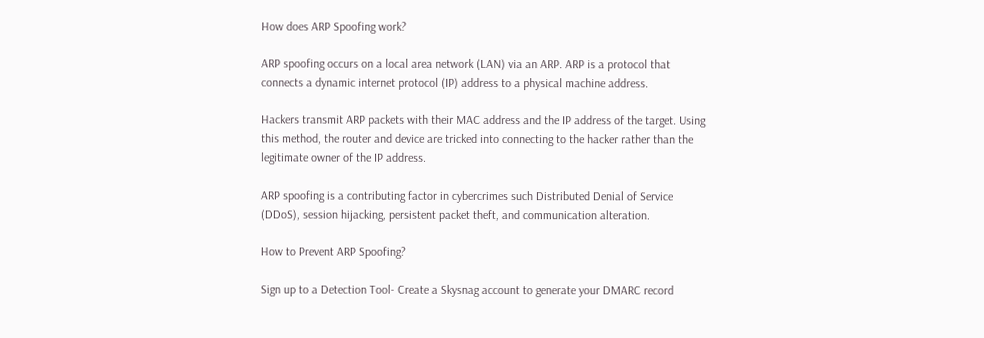How does ARP Spoofing work?

ARP spoofing occurs on a local area network (LAN) via an ARP. ARP is a protocol that connects a dynamic internet protocol (IP) address to a physical machine address.

Hackers transmit ARP packets with their MAC address and the IP address of the target. Using this method, the router and device are tricked into connecting to the hacker rather than the legitimate owner of the IP address.

ARP spoofing is a contributing factor in cybercrimes such Distributed Denial of Service (DDoS), session hijacking, persistent packet theft, and communication alteration.

How to Prevent ARP Spoofing?

Sign up to a Detection Tool- Create a Skysnag account to generate your DMARC record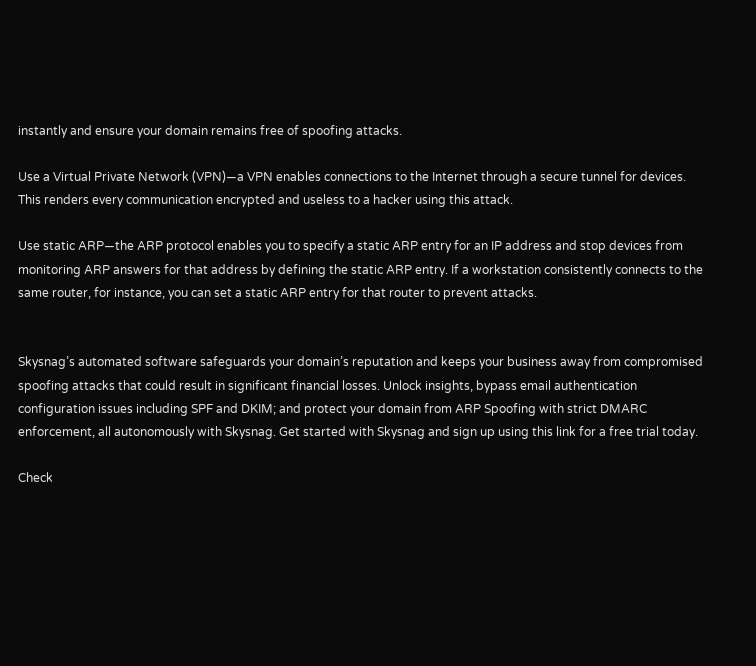instantly and ensure your domain remains free of spoofing attacks.

Use a Virtual Private Network (VPN)—a VPN enables connections to the Internet through a secure tunnel for devices. This renders every communication encrypted and useless to a hacker using this attack.

Use static ARP—the ARP protocol enables you to specify a static ARP entry for an IP address and stop devices from monitoring ARP answers for that address by defining the static ARP entry. If a workstation consistently connects to the same router, for instance, you can set a static ARP entry for that router to prevent attacks.


Skysnag’s automated software safeguards your domain’s reputation and keeps your business away from compromised spoofing attacks that could result in significant financial losses. Unlock insights, bypass email authentication configuration issues including SPF and DKIM; and protect your domain from ARP Spoofing with strict DMARC enforcement, all autonomously with Skysnag. Get started with Skysnag and sign up using this link for a free trial today.

Check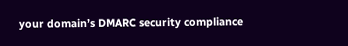your domain’s DMARC security compliance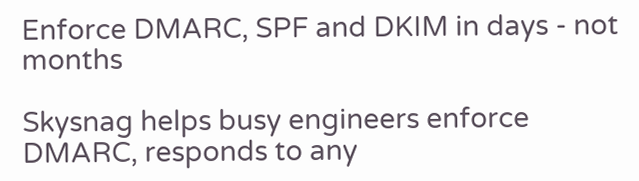Enforce DMARC, SPF and DKIM in days - not months

Skysnag helps busy engineers enforce DMARC, responds to any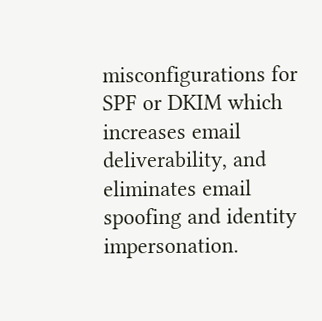misconfigurations for SPF or DKIM which increases email deliverability, and eliminates email spoofing and identity impersonation.